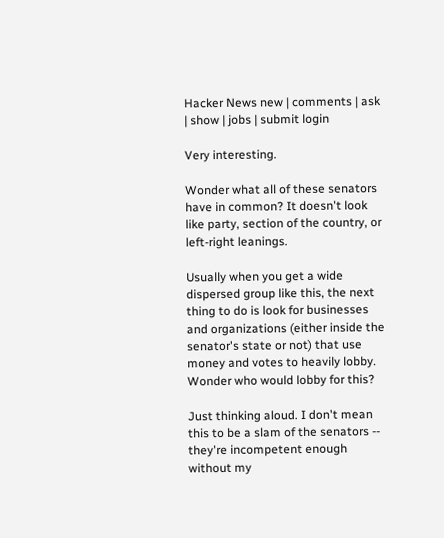Hacker News new | comments | ask | show | jobs | submit login

Very interesting.

Wonder what all of these senators have in common? It doesn't look like party, section of the country, or left-right leanings.

Usually when you get a wide dispersed group like this, the next thing to do is look for businesses and organizations (either inside the senator's state or not) that use money and votes to heavily lobby. Wonder who would lobby for this?

Just thinking aloud. I don't mean this to be a slam of the senators -- they're incompetent enough without my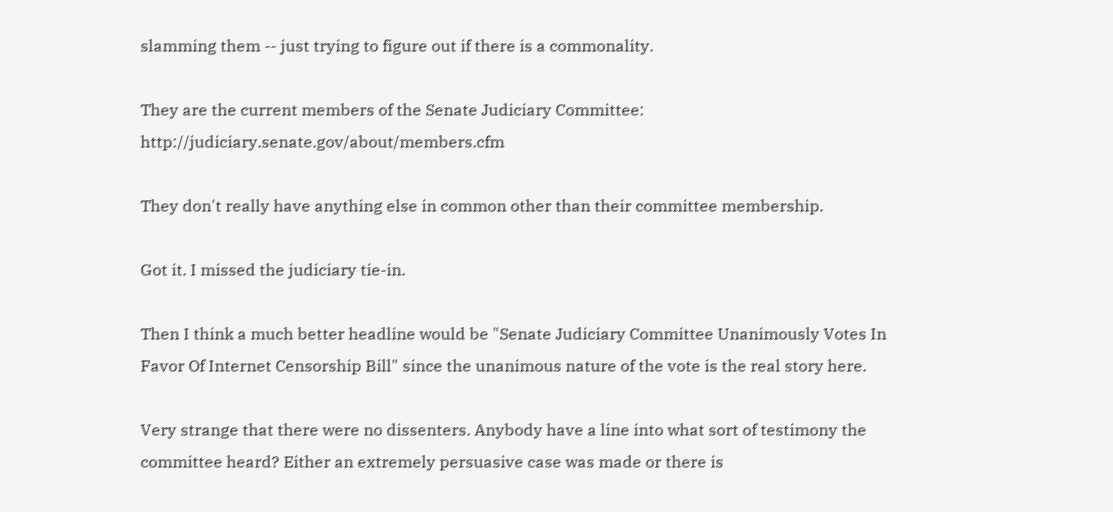slamming them -- just trying to figure out if there is a commonality.

They are the current members of the Senate Judiciary Committee: http://judiciary.senate.gov/about/members.cfm

They don't really have anything else in common other than their committee membership.

Got it. I missed the judiciary tie-in.

Then I think a much better headline would be "Senate Judiciary Committee Unanimously Votes In Favor Of Internet Censorship Bill" since the unanimous nature of the vote is the real story here.

Very strange that there were no dissenters. Anybody have a line into what sort of testimony the committee heard? Either an extremely persuasive case was made or there is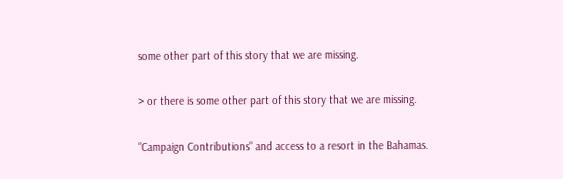some other part of this story that we are missing.

> or there is some other part of this story that we are missing.

"Campaign Contributions" and access to a resort in the Bahamas.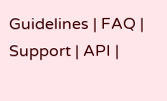Guidelines | FAQ | Support | API |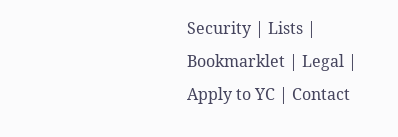Security | Lists | Bookmarklet | Legal | Apply to YC | Contact